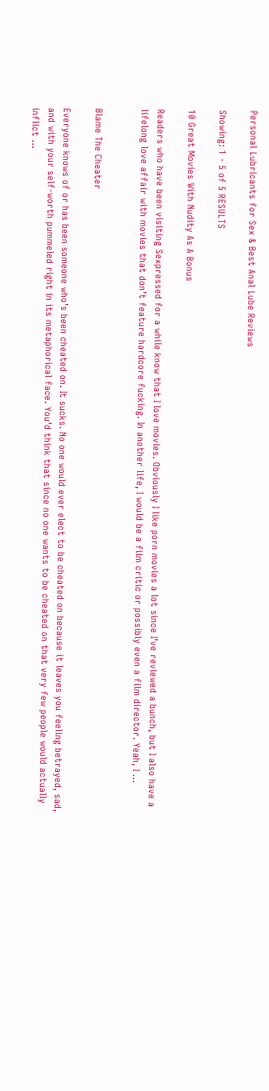Personal Lubricants for Sex & Best Anal Lube Reviews

Showing: 1 - 5 of 5 RESULTS

10 Great Movies With Nudity As A Bonus

Readers who have been visiting Sexpressed for a while know that I love movies. Obviously I like porn movies a lot since I’ve reviewed a bunch, but I also have a lifelong love affair with movies that don’t feature hardcore fucking. In another life, I would be a film critic or possibly even a film director. Yeah, I …


Blame The Cheater

Everyone knows of or has been someone who’s been cheated on. It sucks. No one would ever elect to be cheated on because it leaves you feeling betrayed, sad, and with your self-worth pummeled right in its metaphorical face. You’d think that since no one wants to be cheated on that very few people would actually inflict …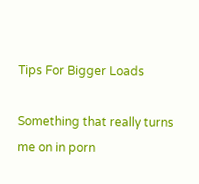Tips For Bigger Loads

Something that really turns me on in porn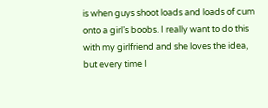is when guys shoot loads and loads of cum onto a girl’s boobs. I really want to do this with my girlfriend and she loves the idea, but every time I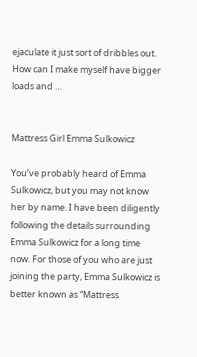ejaculate it just sort of dribbles out. How can I make myself have bigger loads and …


Mattress Girl Emma Sulkowicz

You’ve probably heard of Emma Sulkowicz, but you may not know her by name. I have been diligently following the details surrounding Emma Sulkowicz for a long time now. For those of you who are just joining the party, Emma Sulkowicz is better known as “Mattress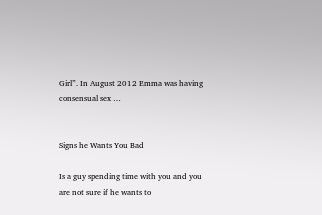Girl”. In August 2012 Emma was having consensual sex …


Signs he Wants You Bad

Is a guy spending time with you and you are not sure if he wants to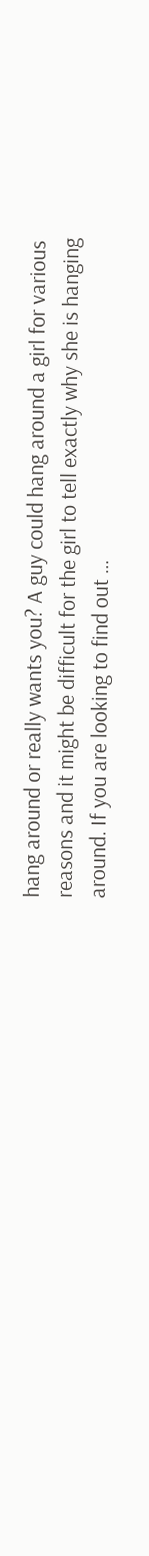hang around or really wants you? A guy could hang around a girl for various reasons and it might be difficult for the girl to tell exactly why she is hanging around. If you are looking to find out …